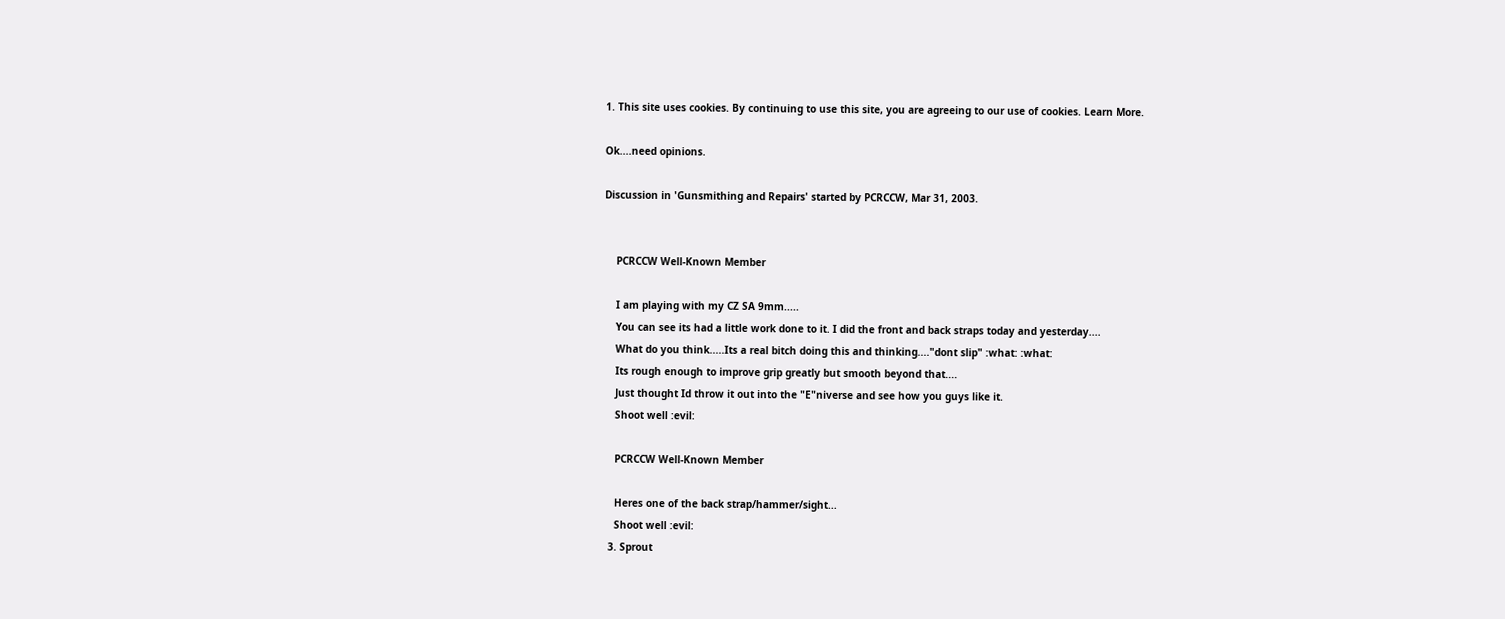1. This site uses cookies. By continuing to use this site, you are agreeing to our use of cookies. Learn More.

Ok....need opinions.

Discussion in 'Gunsmithing and Repairs' started by PCRCCW, Mar 31, 2003.


    PCRCCW Well-Known Member

    I am playing with my CZ SA 9mm.....
    You can see its had a little work done to it. I did the front and back straps today and yesterday....
    What do you think.....Its a real bitch doing this and thinking...."dont slip" :what: :what:
    Its rough enough to improve grip greatly but smooth beyond that....
    Just thought Id throw it out into the "E"niverse and see how you guys like it.
    Shoot well :evil:

    PCRCCW Well-Known Member

    Heres one of the back strap/hammer/sight...
    Shoot well :evil:
  3. Sprout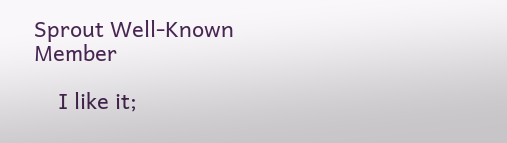Sprout Well-Known Member

    I like it;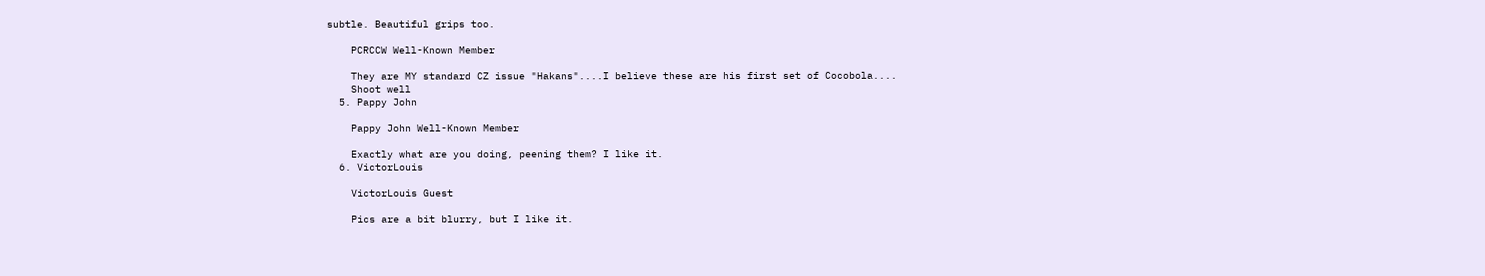subtle. Beautiful grips too.

    PCRCCW Well-Known Member

    They are MY standard CZ issue "Hakans"....I believe these are his first set of Cocobola....
    Shoot well
  5. Pappy John

    Pappy John Well-Known Member

    Exactly what are you doing, peening them? I like it.
  6. VictorLouis

    VictorLouis Guest

    Pics are a bit blurry, but I like it.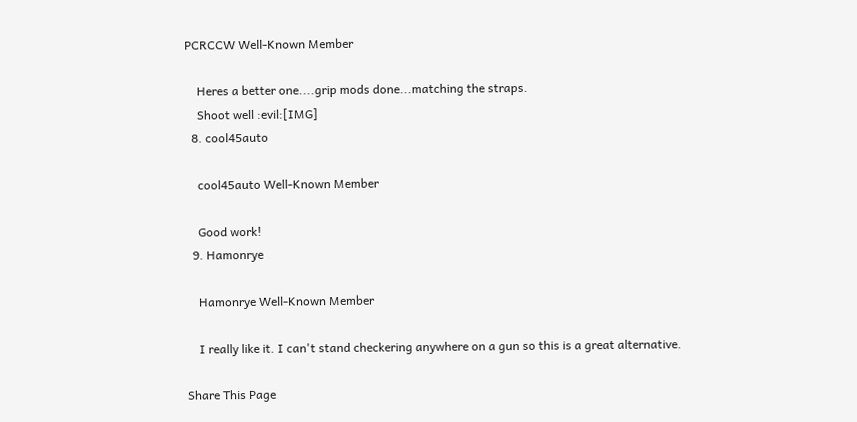PCRCCW Well-Known Member

    Heres a better one....grip mods done...matching the straps.
    Shoot well :evil:[IMG]
  8. cool45auto

    cool45auto Well-Known Member

    Good work!
  9. Hamonrye

    Hamonrye Well-Known Member

    I really like it. I can't stand checkering anywhere on a gun so this is a great alternative.

Share This Page